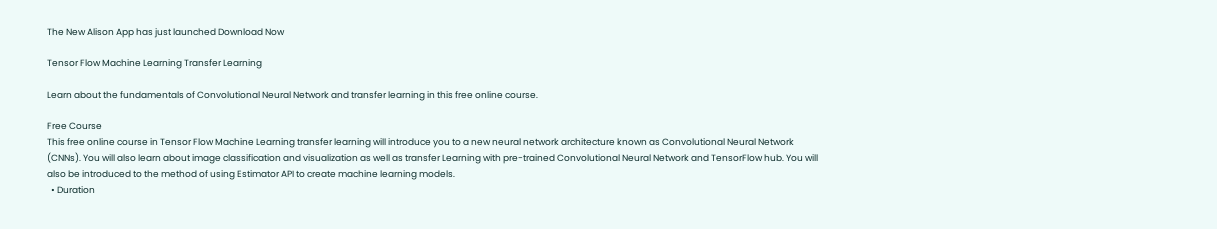The New Alison App has just launched Download Now

Tensor Flow Machine Learning Transfer Learning

Learn about the fundamentals of Convolutional Neural Network and transfer learning in this free online course.

Free Course
This free online course in Tensor Flow Machine Learning transfer learning will introduce you to a new neural network architecture known as Convolutional Neural Network (CNNs). You will also learn about image classification and visualization as well as transfer Learning with pre-trained Convolutional Neural Network and TensorFlow hub. You will also be introduced to the method of using Estimator API to create machine learning models.
  • Duration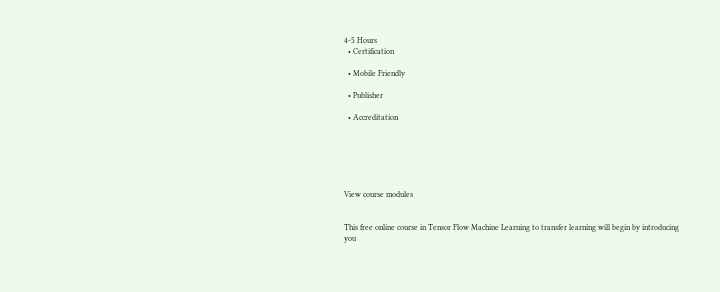4-5 Hours
  • Certification

  • Mobile Friendly

  • Publisher

  • Accreditation






View course modules


This free online course in Tensor Flow Machine Learning to transfer learning will begin by introducing you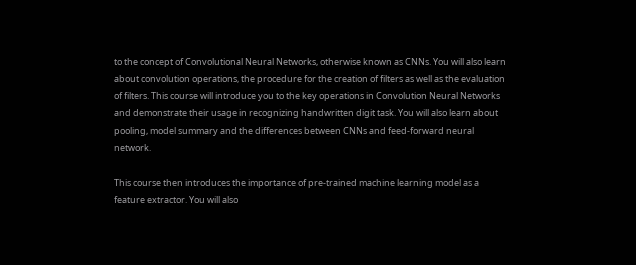to the concept of Convolutional Neural Networks, otherwise known as CNNs. You will also learn about convolution operations, the procedure for the creation of filters as well as the evaluation of filters. This course will introduce you to the key operations in Convolution Neural Networks and demonstrate their usage in recognizing handwritten digit task. You will also learn about pooling, model summary and the differences between CNNs and feed-forward neural network.

This course then introduces the importance of pre-trained machine learning model as a feature extractor. You will also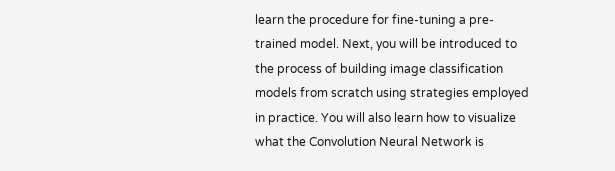learn the procedure for fine-tuning a pre-trained model. Next, you will be introduced to the process of building image classification models from scratch using strategies employed in practice. You will also learn how to visualize what the Convolution Neural Network is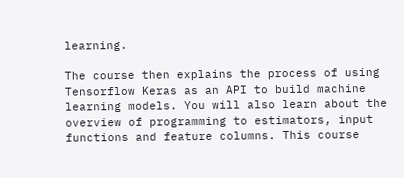learning.

The course then explains the process of using Tensorflow Keras as an API to build machine learning models. You will also learn about the overview of programming to estimators, input functions and feature columns. This course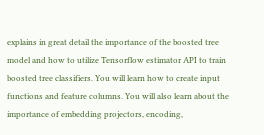explains in great detail the importance of the boosted tree model and how to utilize Tensorflow estimator API to train boosted tree classifiers. You will learn how to create input functions and feature columns. You will also learn about the importance of embedding projectors, encoding,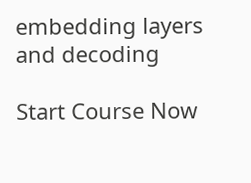embedding layers and decoding

Start Course Now